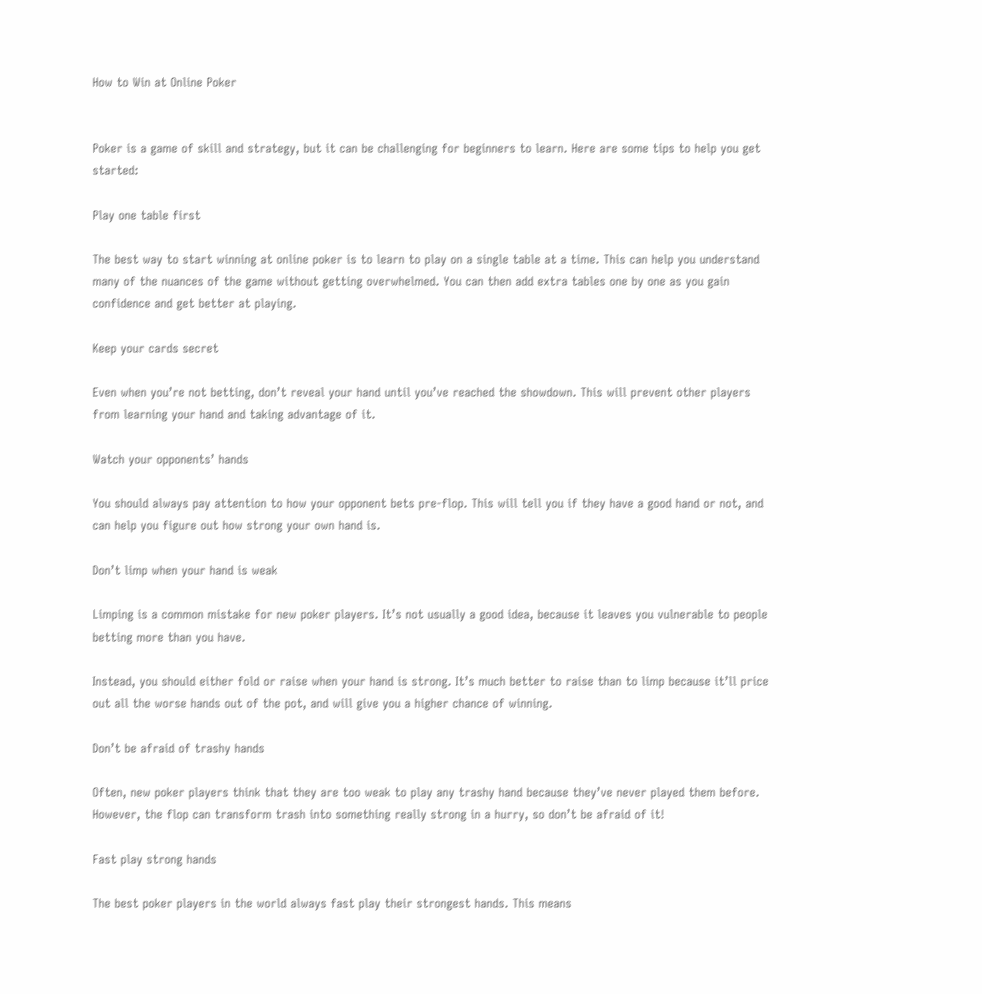How to Win at Online Poker


Poker is a game of skill and strategy, but it can be challenging for beginners to learn. Here are some tips to help you get started:

Play one table first

The best way to start winning at online poker is to learn to play on a single table at a time. This can help you understand many of the nuances of the game without getting overwhelmed. You can then add extra tables one by one as you gain confidence and get better at playing.

Keep your cards secret

Even when you’re not betting, don’t reveal your hand until you’ve reached the showdown. This will prevent other players from learning your hand and taking advantage of it.

Watch your opponents’ hands

You should always pay attention to how your opponent bets pre-flop. This will tell you if they have a good hand or not, and can help you figure out how strong your own hand is.

Don’t limp when your hand is weak

Limping is a common mistake for new poker players. It’s not usually a good idea, because it leaves you vulnerable to people betting more than you have.

Instead, you should either fold or raise when your hand is strong. It’s much better to raise than to limp because it’ll price out all the worse hands out of the pot, and will give you a higher chance of winning.

Don’t be afraid of trashy hands

Often, new poker players think that they are too weak to play any trashy hand because they’ve never played them before. However, the flop can transform trash into something really strong in a hurry, so don’t be afraid of it!

Fast play strong hands

The best poker players in the world always fast play their strongest hands. This means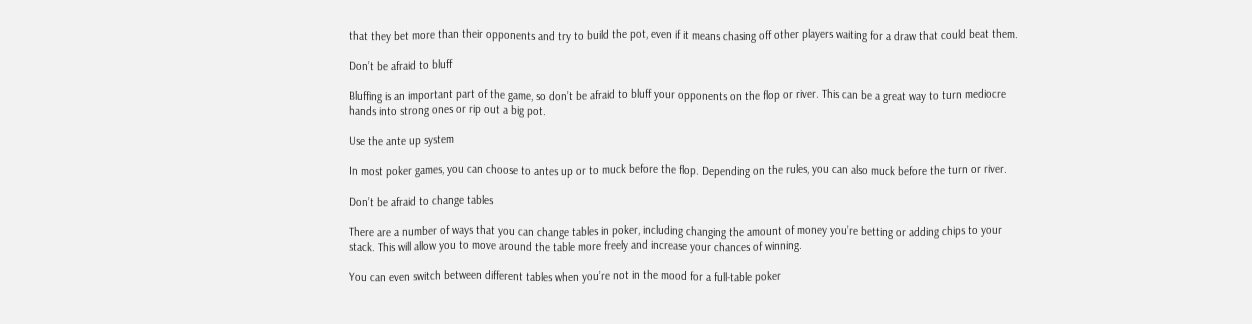that they bet more than their opponents and try to build the pot, even if it means chasing off other players waiting for a draw that could beat them.

Don’t be afraid to bluff

Bluffing is an important part of the game, so don’t be afraid to bluff your opponents on the flop or river. This can be a great way to turn mediocre hands into strong ones or rip out a big pot.

Use the ante up system

In most poker games, you can choose to antes up or to muck before the flop. Depending on the rules, you can also muck before the turn or river.

Don’t be afraid to change tables

There are a number of ways that you can change tables in poker, including changing the amount of money you’re betting or adding chips to your stack. This will allow you to move around the table more freely and increase your chances of winning.

You can even switch between different tables when you’re not in the mood for a full-table poker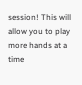session! This will allow you to play more hands at a time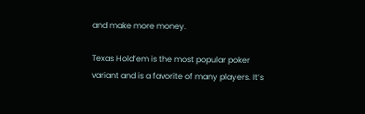and make more money.

Texas Hold’em is the most popular poker variant and is a favorite of many players. It’s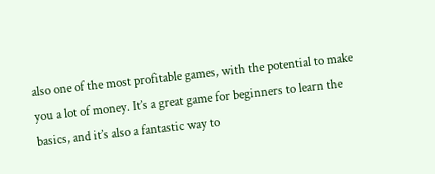also one of the most profitable games, with the potential to make you a lot of money. It’s a great game for beginners to learn the basics, and it’s also a fantastic way to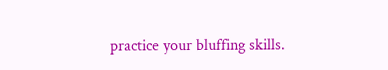practice your bluffing skills.